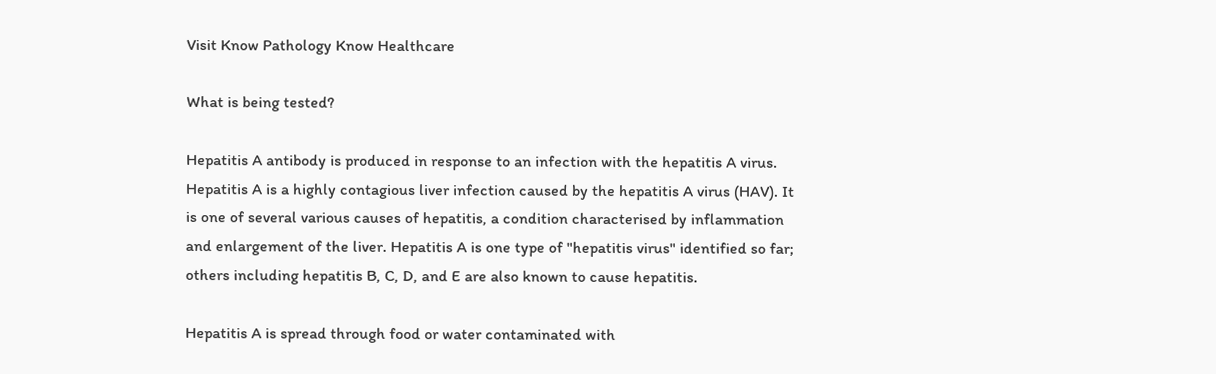Visit Know Pathology Know Healthcare

What is being tested?

Hepatitis A antibody is produced in response to an infection with the hepatitis A virus. Hepatitis A is a highly contagious liver infection caused by the hepatitis A virus (HAV). It is one of several various causes of hepatitis, a condition characterised by inflammation and enlargement of the liver. Hepatitis A is one type of "hepatitis virus" identified so far; others including hepatitis B, C, D, and E are also known to cause hepatitis.

Hepatitis A is spread through food or water contaminated with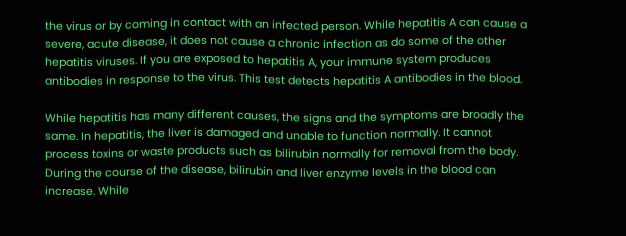the virus or by coming in contact with an infected person. While hepatitis A can cause a severe, acute disease, it does not cause a chronic infection as do some of the other hepatitis viruses. If you are exposed to hepatitis A, your immune system produces antibodies in response to the virus. This test detects hepatitis A antibodies in the blood.

While hepatitis has many different causes, the signs and the symptoms are broadly the same. In hepatitis, the liver is damaged and unable to function normally. It cannot process toxins or waste products such as bilirubin normally for removal from the body. During the course of the disease, bilirubin and liver enzyme levels in the blood can increase. While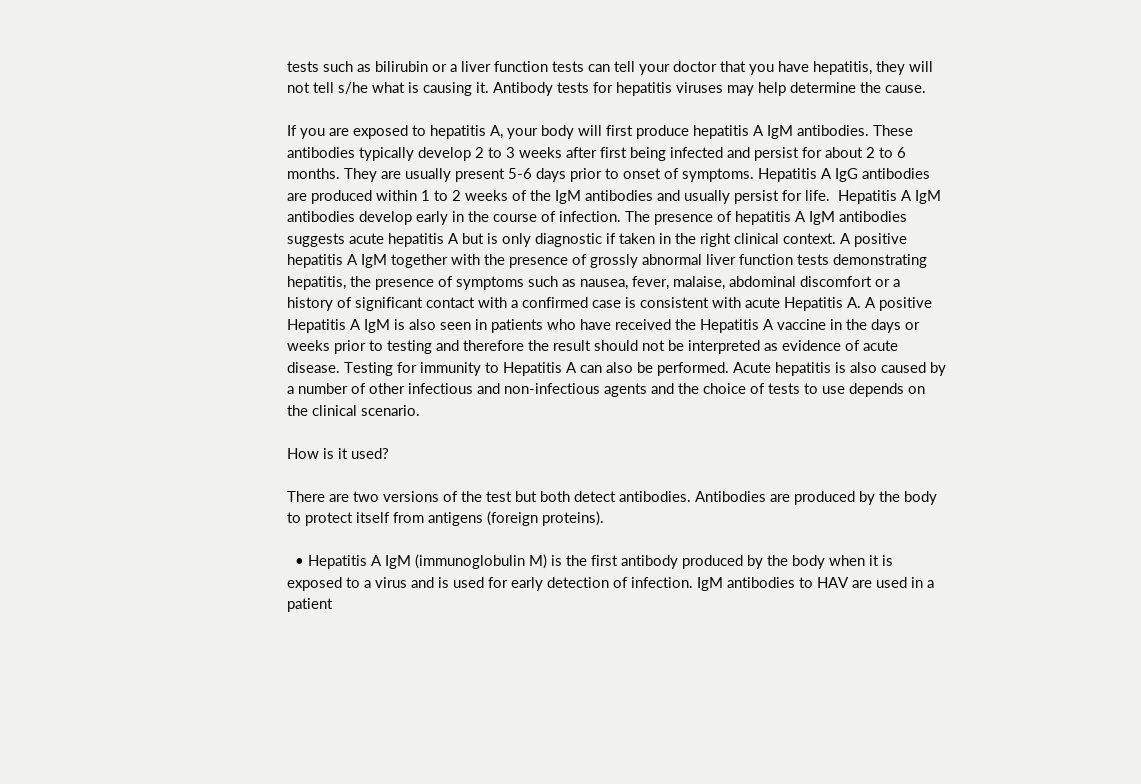tests such as bilirubin or a liver function tests can tell your doctor that you have hepatitis, they will not tell s/he what is causing it. Antibody tests for hepatitis viruses may help determine the cause.

If you are exposed to hepatitis A, your body will first produce hepatitis A IgM antibodies. These antibodies typically develop 2 to 3 weeks after first being infected and persist for about 2 to 6 months. They are usually present 5-6 days prior to onset of symptoms. Hepatitis A IgG antibodies are produced within 1 to 2 weeks of the IgM antibodies and usually persist for life.  Hepatitis A IgM antibodies develop early in the course of infection. The presence of hepatitis A IgM antibodies suggests acute hepatitis A but is only diagnostic if taken in the right clinical context. A positive hepatitis A IgM together with the presence of grossly abnormal liver function tests demonstrating hepatitis, the presence of symptoms such as nausea, fever, malaise, abdominal discomfort or a history of significant contact with a confirmed case is consistent with acute Hepatitis A. A positive Hepatitis A IgM is also seen in patients who have received the Hepatitis A vaccine in the days or weeks prior to testing and therefore the result should not be interpreted as evidence of acute disease. Testing for immunity to Hepatitis A can also be performed. Acute hepatitis is also caused by a number of other infectious and non-infectious agents and the choice of tests to use depends on the clinical scenario.

How is it used?

There are two versions of the test but both detect antibodies. Antibodies are produced by the body to protect itself from antigens (foreign proteins).

  • Hepatitis A IgM (immunoglobulin M) is the first antibody produced by the body when it is exposed to a virus and is used for early detection of infection. IgM antibodies to HAV are used in a patient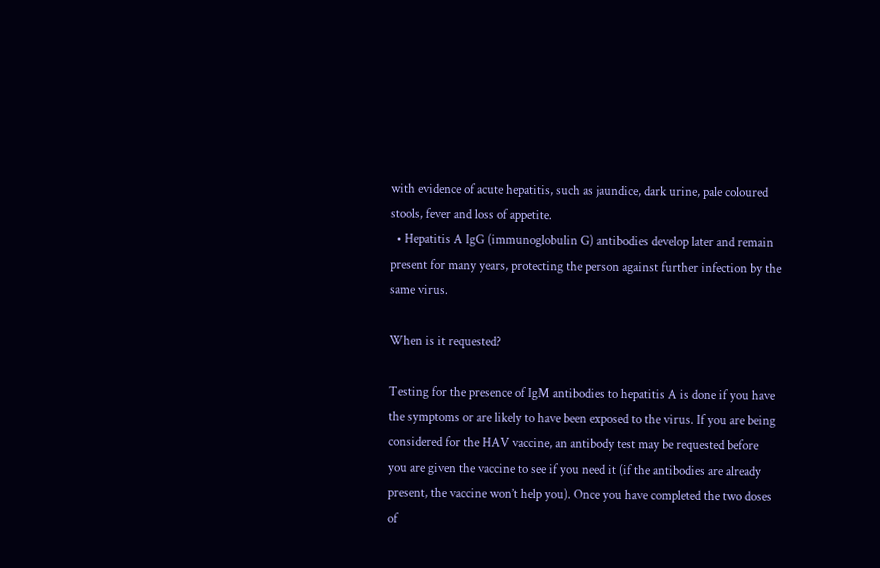with evidence of acute hepatitis, such as jaundice, dark urine, pale coloured stools, fever and loss of appetite.
  • Hepatitis A IgG (immunoglobulin G) antibodies develop later and remain present for many years, protecting the person against further infection by the same virus.

When is it requested?

Testing for the presence of IgM antibodies to hepatitis A is done if you have the symptoms or are likely to have been exposed to the virus. If you are being considered for the HAV vaccine, an antibody test may be requested before you are given the vaccine to see if you need it (if the antibodies are already present, the vaccine won’t help you). Once you have completed the two doses of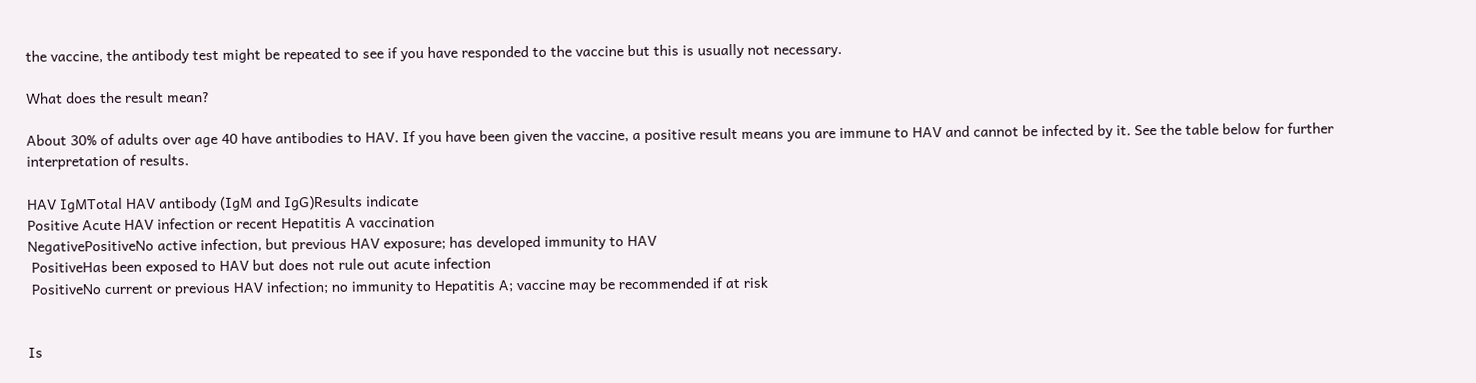the vaccine, the antibody test might be repeated to see if you have responded to the vaccine but this is usually not necessary.

What does the result mean?

About 30% of adults over age 40 have antibodies to HAV. If you have been given the vaccine, a positive result means you are immune to HAV and cannot be infected by it. See the table below for further interpretation of results.

HAV IgMTotal HAV antibody (IgM and IgG)Results indicate
Positive Acute HAV infection or recent Hepatitis A vaccination
NegativePositiveNo active infection, but previous HAV exposure; has developed immunity to HAV
 PositiveHas been exposed to HAV but does not rule out acute infection
 PositiveNo current or previous HAV infection; no immunity to Hepatitis A; vaccine may be recommended if at risk


Is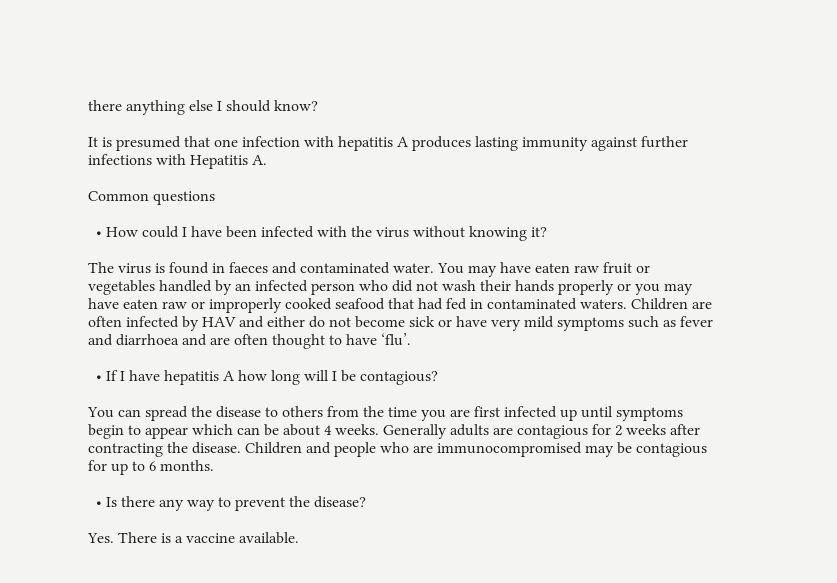there anything else I should know?

It is presumed that one infection with hepatitis A produces lasting immunity against further infections with Hepatitis A.

Common questions

  • How could I have been infected with the virus without knowing it?

The virus is found in faeces and contaminated water. You may have eaten raw fruit or vegetables handled by an infected person who did not wash their hands properly or you may have eaten raw or improperly cooked seafood that had fed in contaminated waters. Children are often infected by HAV and either do not become sick or have very mild symptoms such as fever and diarrhoea and are often thought to have ‘flu’.

  • If I have hepatitis A how long will I be contagious?

You can spread the disease to others from the time you are first infected up until symptoms begin to appear which can be about 4 weeks. Generally adults are contagious for 2 weeks after contracting the disease. Children and people who are immunocompromised may be contagious for up to 6 months.

  • Is there any way to prevent the disease?

Yes. There is a vaccine available.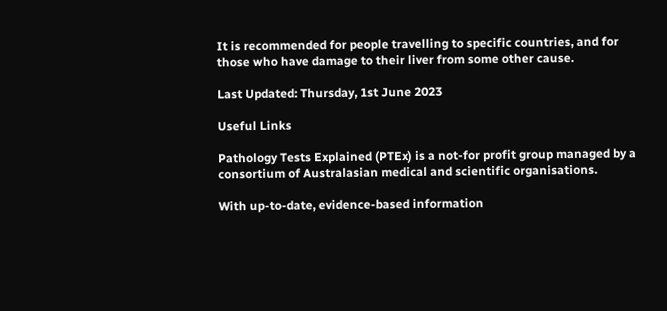It is recommended for people travelling to specific countries, and for those who have damage to their liver from some other cause.

Last Updated: Thursday, 1st June 2023

Useful Links

Pathology Tests Explained (PTEx) is a not-for profit group managed by a consortium of Australasian medical and scientific organisations.

With up-to-date, evidence-based information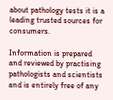about pathology tests it is a leading trusted sources for consumers.

Information is prepared and reviewed by practising pathologists and scientists and is entirely free of any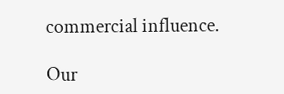commercial influence.

Our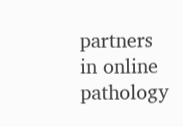partners in online pathology